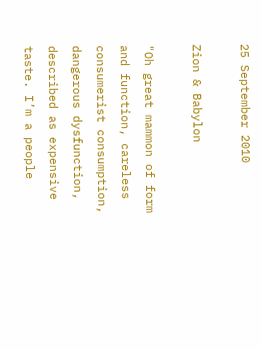25 September 2010

Zion & Babylon

"Oh great mammon of form and function, careless consumerist consumption, dangerous dysfunction, described as expensive taste. I’m a people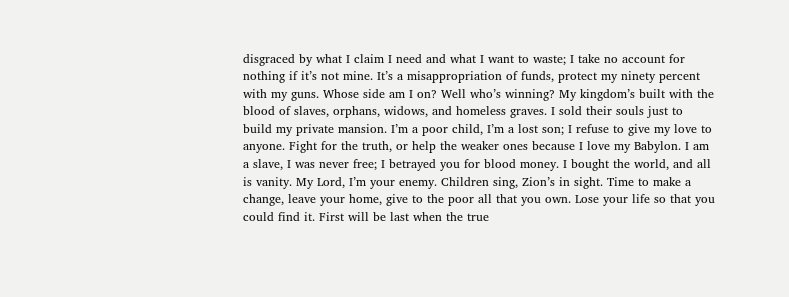disgraced by what I claim I need and what I want to waste; I take no account for nothing if it’s not mine. It’s a misappropriation of funds, protect my ninety percent with my guns. Whose side am I on? Well who’s winning? My kingdom’s built with the blood of slaves, orphans, widows, and homeless graves. I sold their souls just to build my private mansion. I’m a poor child, I’m a lost son; I refuse to give my love to anyone. Fight for the truth, or help the weaker ones because I love my Babylon. I am a slave, I was never free; I betrayed you for blood money. I bought the world, and all is vanity. My Lord, I’m your enemy. Children sing, Zion’s in sight. Time to make a change, leave your home, give to the poor all that you own. Lose your life so that you could find it. First will be last when the true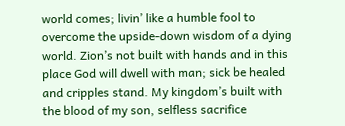world comes; livin’ like a humble fool to overcome the upside-down wisdom of a dying world. Zion’s not built with hands and in this place God will dwell with man; sick be healed and cripples stand. My kingdom’s built with the blood of my son, selfless sacrifice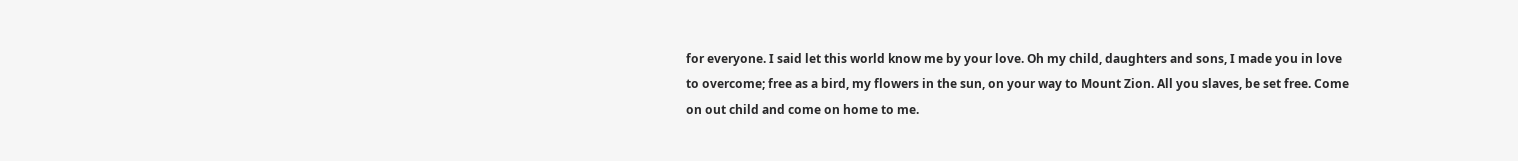for everyone. I said let this world know me by your love. Oh my child, daughters and sons, I made you in love to overcome; free as a bird, my flowers in the sun, on your way to Mount Zion. All you slaves, be set free. Come on out child and come on home to me.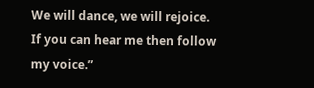We will dance, we will rejoice. If you can hear me then follow my voice.”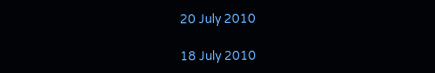20 July 2010

18 July 2010